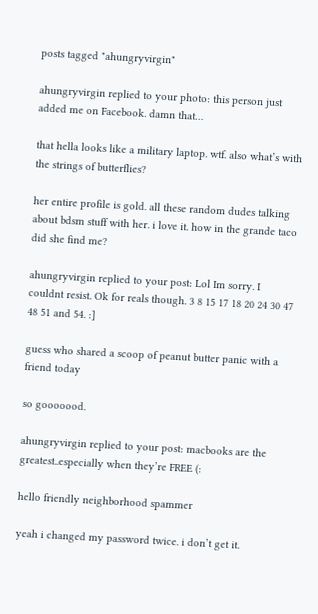posts tagged "ahungryvirgin"

ahungryvirgin replied to your photo: this person just added me on Facebook. damn that…

that hella looks like a military laptop. wtf. also what’s with the strings of butterflies?

her entire profile is gold. all these random dudes talking about bdsm stuff with her. i love it. how in the grande taco did she find me?

ahungryvirgin replied to your post: Lol Im sorry. I couldnt resist. Ok for reals though. 3 8 15 17 18 20 24 30 47 48 51 and 54. :]

guess who shared a scoop of peanut butter panic with a friend today

so gooooood.

ahungryvirgin replied to your post: macbooks are the greatest..especially when they’re FREE (:

hello friendly neighborhood spammer

yeah i changed my password twice. i don’t get it.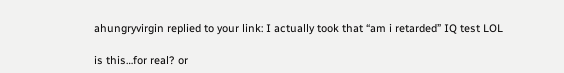ahungryvirgin replied to your link: I actually took that “am i retarded” IQ test LOL

is this…for real? or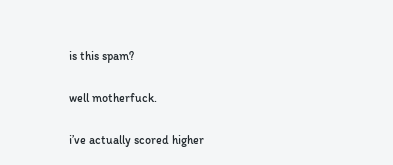is this spam?

well motherfuck.

i’ve actually scored higher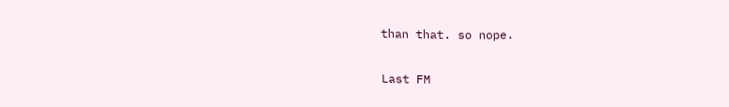than that. so nope.

Last FM